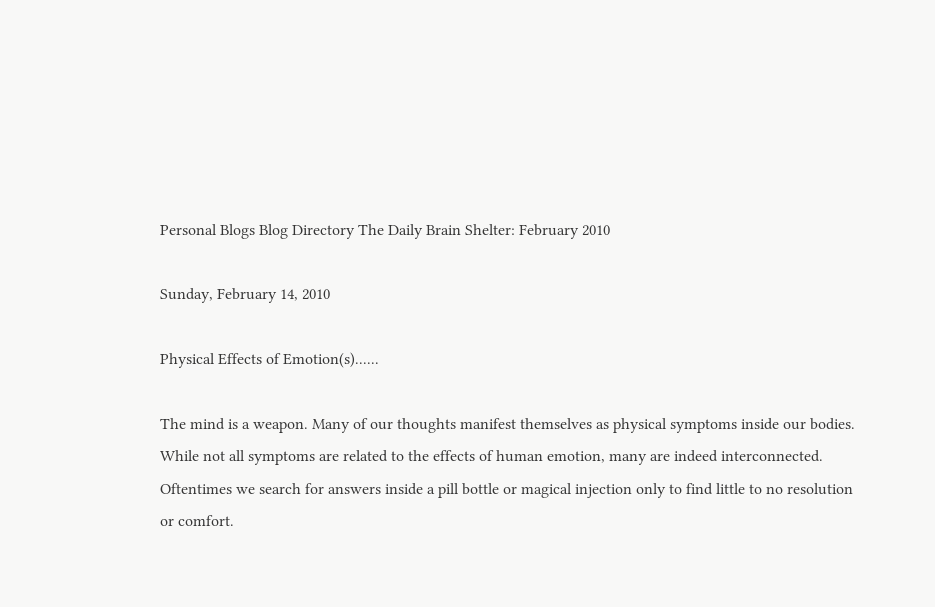Personal Blogs Blog Directory The Daily Brain Shelter: February 2010

Sunday, February 14, 2010

Physical Effects of Emotion(s)......

The mind is a weapon. Many of our thoughts manifest themselves as physical symptoms inside our bodies. While not all symptoms are related to the effects of human emotion, many are indeed interconnected. Oftentimes we search for answers inside a pill bottle or magical injection only to find little to no resolution or comfort.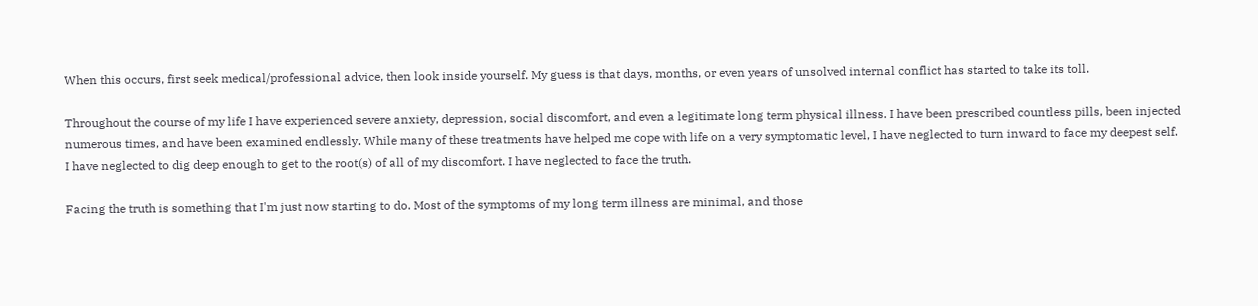When this occurs, first seek medical/professional advice, then look inside yourself. My guess is that days, months, or even years of unsolved internal conflict has started to take its toll.

Throughout the course of my life I have experienced severe anxiety, depression, social discomfort, and even a legitimate long term physical illness. I have been prescribed countless pills, been injected numerous times, and have been examined endlessly. While many of these treatments have helped me cope with life on a very symptomatic level, I have neglected to turn inward to face my deepest self. I have neglected to dig deep enough to get to the root(s) of all of my discomfort. I have neglected to face the truth.

Facing the truth is something that I'm just now starting to do. Most of the symptoms of my long term illness are minimal, and those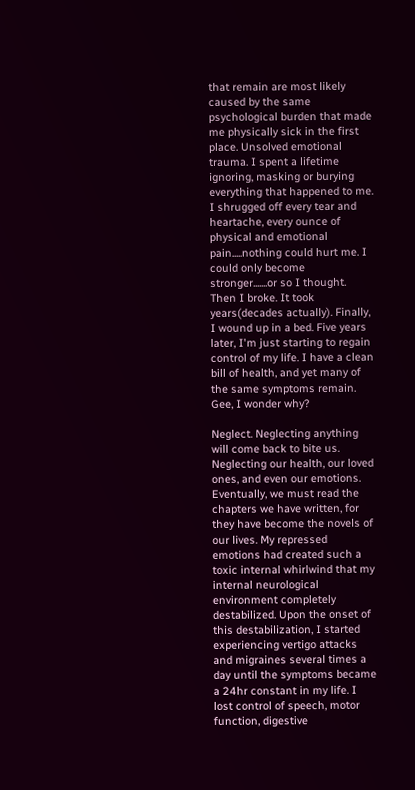that remain are most likely caused by the same psychological burden that made me physically sick in the first place. Unsolved emotional trauma. I spent a lifetime ignoring, masking or burying everything that happened to me. I shrugged off every tear and heartache, every ounce of physical and emotional pain.....nothing could hurt me. I could only become stronger.......or so I thought. Then I broke. It took years(decades actually). Finally, I wound up in a bed. Five years later, I'm just starting to regain control of my life. I have a clean bill of health, and yet many of the same symptoms remain. Gee, I wonder why?

Neglect. Neglecting anything will come back to bite us. Neglecting our health, our loved ones, and even our emotions. Eventually, we must read the chapters we have written, for they have become the novels of our lives. My repressed emotions had created such a toxic internal whirlwind that my internal neurological environment completely destabilized. Upon the onset of this destabilization, I started experiencing vertigo attacks and migraines several times a day until the symptoms became a 24hr constant in my life. I lost control of speech, motor function, digestive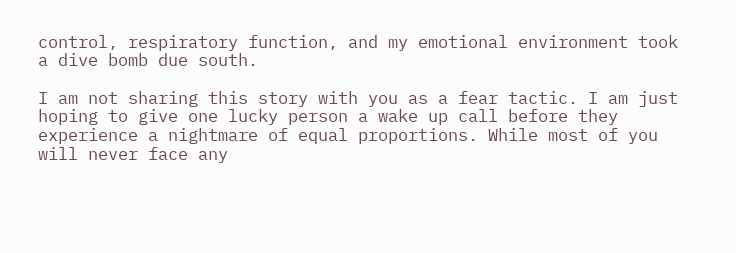control, respiratory function, and my emotional environment took a dive bomb due south.

I am not sharing this story with you as a fear tactic. I am just hoping to give one lucky person a wake up call before they experience a nightmare of equal proportions. While most of you will never face any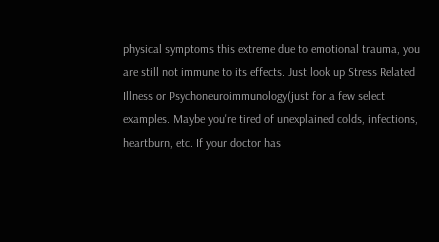physical symptoms this extreme due to emotional trauma, you are still not immune to its effects. Just look up Stress Related Illness or Psychoneuroimmunology(just for a few select examples. Maybe you're tired of unexplained colds, infections, heartburn, etc. If your doctor has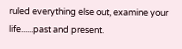ruled everything else out, examine your life......past and present.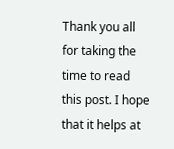Thank you all for taking the time to read this post. I hope that it helps at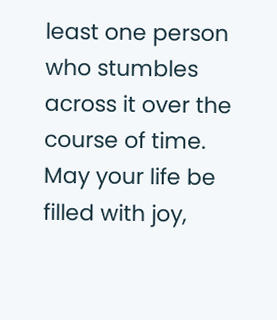least one person who stumbles across it over the course of time. May your life be filled with joy,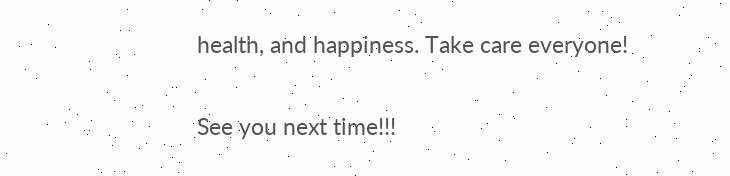health, and happiness. Take care everyone!

See you next time!!!